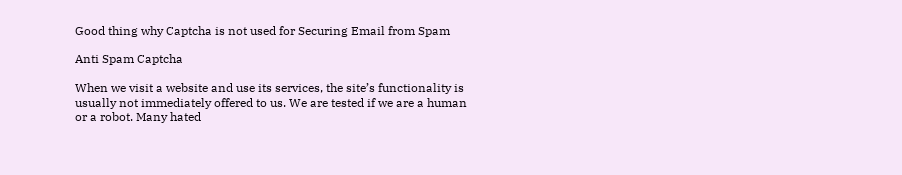Good thing why Captcha is not used for Securing Email from Spam

Anti Spam Captcha

When we visit a website and use its services, the site’s functionality is usually not immediately offered to us. We are tested if we are a human or a robot. Many hated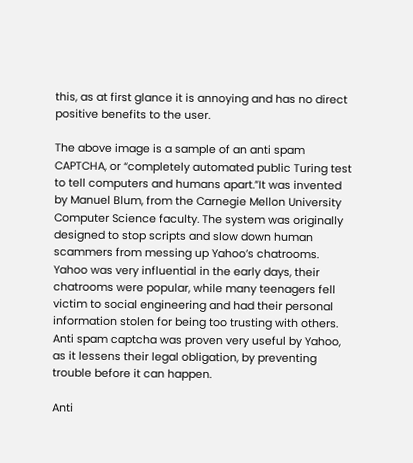this, as at first glance it is annoying and has no direct positive benefits to the user.

The above image is a sample of an anti spam CAPTCHA, or “completely automated public Turing test to tell computers and humans apart.”It was invented by Manuel Blum, from the Carnegie Mellon University Computer Science faculty. The system was originally designed to stop scripts and slow down human scammers from messing up Yahoo’s chatrooms. Yahoo was very influential in the early days, their chatrooms were popular, while many teenagers fell victim to social engineering and had their personal information stolen for being too trusting with others. Anti spam captcha was proven very useful by Yahoo, as it lessens their legal obligation, by preventing trouble before it can happen.

Anti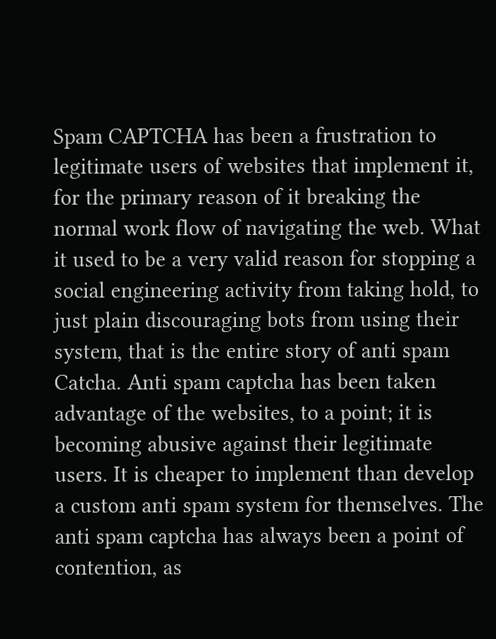Spam CAPTCHA has been a frustration to legitimate users of websites that implement it, for the primary reason of it breaking the normal work flow of navigating the web. What it used to be a very valid reason for stopping a social engineering activity from taking hold, to just plain discouraging bots from using their system, that is the entire story of anti spam Catcha. Anti spam captcha has been taken advantage of the websites, to a point; it is becoming abusive against their legitimate users. It is cheaper to implement than develop a custom anti spam system for themselves. The anti spam captcha has always been a point of contention, as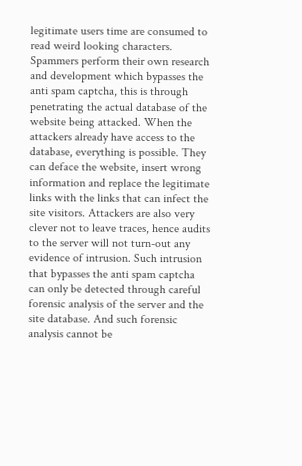legitimate users time are consumed to read weird looking characters. Spammers perform their own research and development which bypasses the anti spam captcha, this is through penetrating the actual database of the website being attacked. When the attackers already have access to the database, everything is possible. They can deface the website, insert wrong information and replace the legitimate links with the links that can infect the site visitors. Attackers are also very clever not to leave traces, hence audits to the server will not turn-out any evidence of intrusion. Such intrusion that bypasses the anti spam captcha can only be detected through careful forensic analysis of the server and the site database. And such forensic analysis cannot be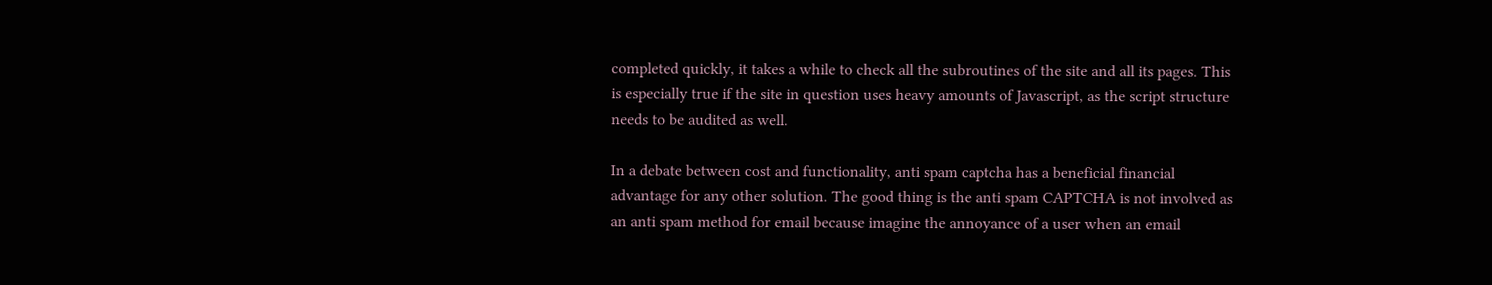completed quickly, it takes a while to check all the subroutines of the site and all its pages. This is especially true if the site in question uses heavy amounts of Javascript, as the script structure needs to be audited as well.

In a debate between cost and functionality, anti spam captcha has a beneficial financial advantage for any other solution. The good thing is the anti spam CAPTCHA is not involved as an anti spam method for email because imagine the annoyance of a user when an email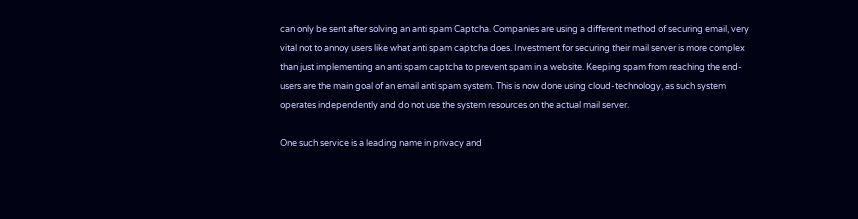can only be sent after solving an anti spam Captcha. Companies are using a different method of securing email, very vital not to annoy users like what anti spam captcha does. Investment for securing their mail server is more complex than just implementing an anti spam captcha to prevent spam in a website. Keeping spam from reaching the end-users are the main goal of an email anti spam system. This is now done using cloud-technology, as such system operates independently and do not use the system resources on the actual mail server.

One such service is a leading name in privacy and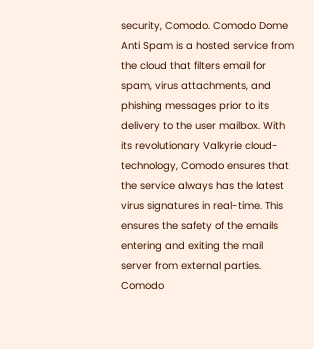security, Comodo. Comodo Dome Anti Spam is a hosted service from the cloud that filters email for spam, virus attachments, and phishing messages prior to its delivery to the user mailbox. With its revolutionary Valkyrie cloud-technology, Comodo ensures that the service always has the latest virus signatures in real-time. This ensures the safety of the emails entering and exiting the mail server from external parties. Comodo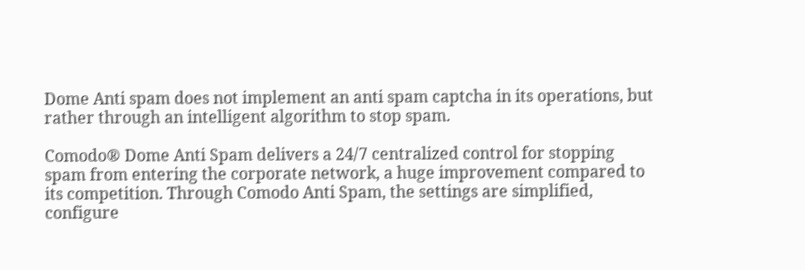Dome Anti spam does not implement an anti spam captcha in its operations, but rather through an intelligent algorithm to stop spam.

Comodo® Dome Anti Spam delivers a 24/7 centralized control for stopping spam from entering the corporate network, a huge improvement compared to its competition. Through Comodo Anti Spam, the settings are simplified, configure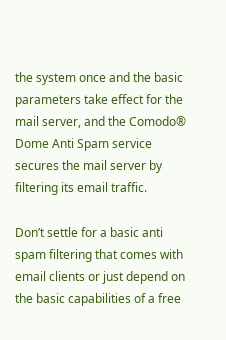the system once and the basic parameters take effect for the mail server, and the Comodo® Dome Anti Spam service secures the mail server by filtering its email traffic.

Don’t settle for a basic anti spam filtering that comes with email clients or just depend on the basic capabilities of a free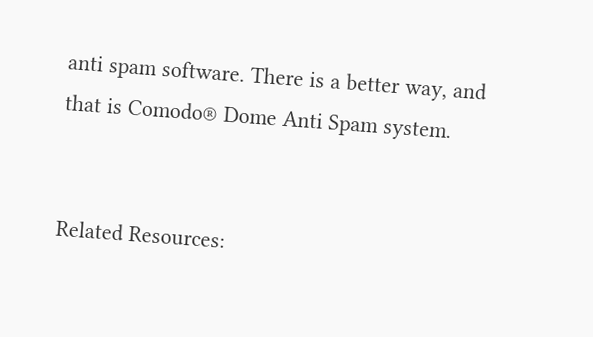anti spam software. There is a better way, and that is Comodo® Dome Anti Spam system.


Related Resources: